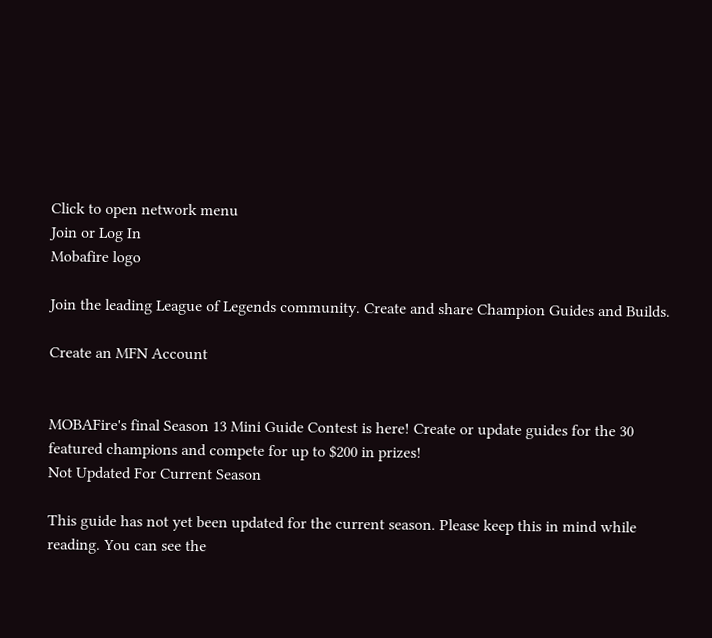Click to open network menu
Join or Log In
Mobafire logo

Join the leading League of Legends community. Create and share Champion Guides and Builds.

Create an MFN Account


MOBAFire's final Season 13 Mini Guide Contest is here! Create or update guides for the 30 featured champions and compete for up to $200 in prizes!
Not Updated For Current Season

This guide has not yet been updated for the current season. Please keep this in mind while reading. You can see the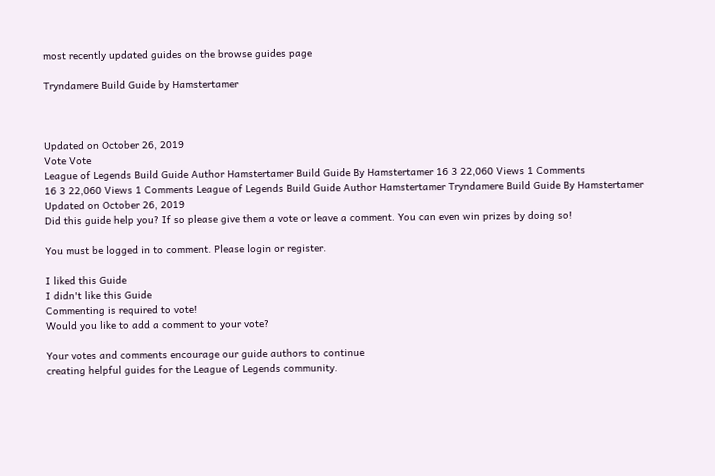most recently updated guides on the browse guides page

Tryndamere Build Guide by Hamstertamer



Updated on October 26, 2019
Vote Vote
League of Legends Build Guide Author Hamstertamer Build Guide By Hamstertamer 16 3 22,060 Views 1 Comments
16 3 22,060 Views 1 Comments League of Legends Build Guide Author Hamstertamer Tryndamere Build Guide By Hamstertamer Updated on October 26, 2019
Did this guide help you? If so please give them a vote or leave a comment. You can even win prizes by doing so!

You must be logged in to comment. Please login or register.

I liked this Guide
I didn't like this Guide
Commenting is required to vote!
Would you like to add a comment to your vote?

Your votes and comments encourage our guide authors to continue
creating helpful guides for the League of Legends community.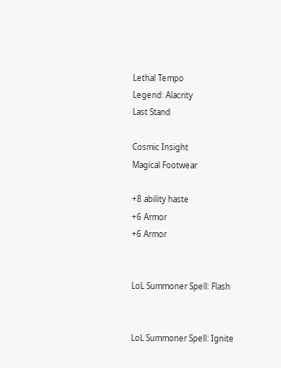Lethal Tempo
Legend: Alacrity
Last Stand

Cosmic Insight
Magical Footwear

+8 ability haste
+6 Armor
+6 Armor


LoL Summoner Spell: Flash


LoL Summoner Spell: Ignite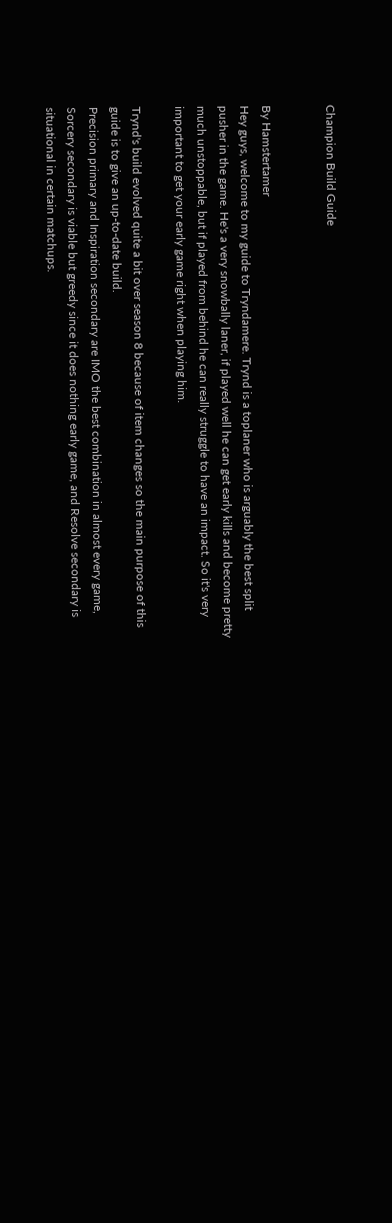Champion Build Guide


By Hamstertamer
Hey guys, welcome to my guide to Tryndamere. Trynd is a toplaner who is arguably the best split pusher in the game. He's a very snowbally laner, if played well he can get early kills and become pretty much unstoppable, but if played from behind he can really struggle to have an impact. So it's very important to get your early game right when playing him.

Trynd's build evolved quite a bit over season 8 because of item changes so the main purpose of this guide is to give an up-to-date build.
Precision primary and Inspiration secondary are IMO the best combination in almost every game, Sorcery secondary is viable but greedy since it does nothing early game, and Resolve secondary is situational in certain matchups.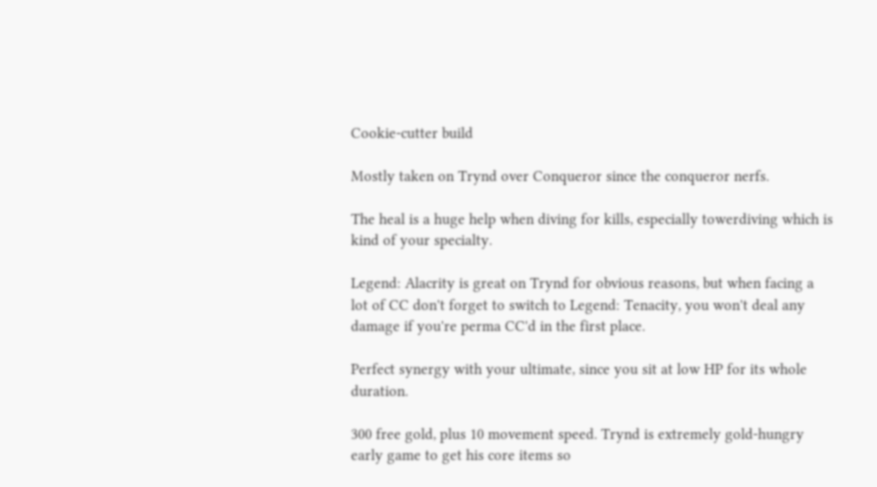Cookie-cutter build

Mostly taken on Trynd over Conqueror since the conqueror nerfs.

The heal is a huge help when diving for kills, especially towerdiving which is kind of your specialty.

Legend: Alacrity is great on Trynd for obvious reasons, but when facing a lot of CC don't forget to switch to Legend: Tenacity, you won't deal any damage if you're perma CC'd in the first place.

Perfect synergy with your ultimate, since you sit at low HP for its whole duration.

300 free gold, plus 10 movement speed. Trynd is extremely gold-hungry early game to get his core items so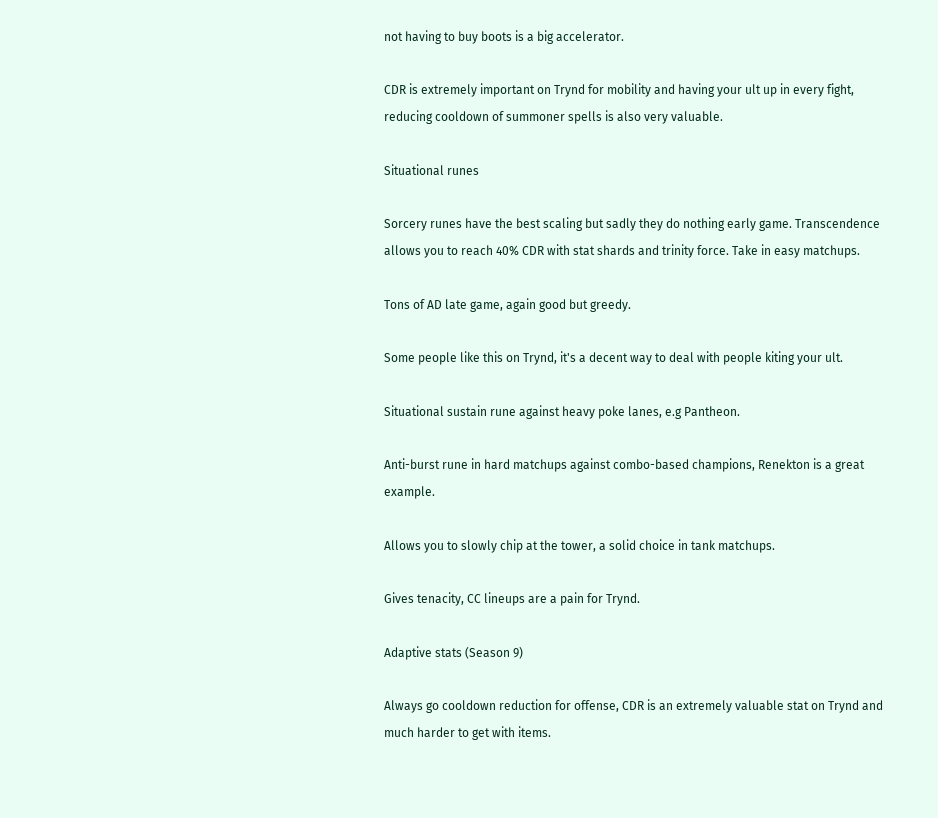not having to buy boots is a big accelerator.

CDR is extremely important on Trynd for mobility and having your ult up in every fight, reducing cooldown of summoner spells is also very valuable.

Situational runes

Sorcery runes have the best scaling but sadly they do nothing early game. Transcendence allows you to reach 40% CDR with stat shards and trinity force. Take in easy matchups.

Tons of AD late game, again good but greedy.

Some people like this on Trynd, it's a decent way to deal with people kiting your ult.

Situational sustain rune against heavy poke lanes, e.g Pantheon.

Anti-burst rune in hard matchups against combo-based champions, Renekton is a great example.

Allows you to slowly chip at the tower, a solid choice in tank matchups.

Gives tenacity, CC lineups are a pain for Trynd.

Adaptive stats (Season 9)

Always go cooldown reduction for offense, CDR is an extremely valuable stat on Trynd and much harder to get with items.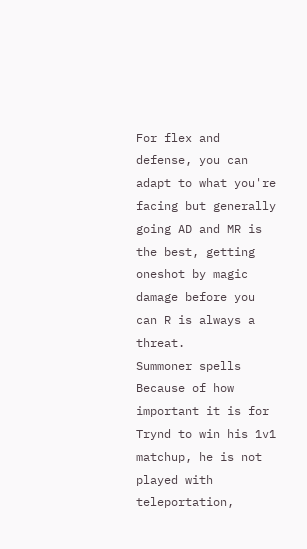For flex and defense, you can adapt to what you're facing but generally going AD and MR is the best, getting oneshot by magic damage before you can R is always a threat.
Summoner spells
Because of how important it is for Trynd to win his 1v1 matchup, he is not played with teleportation,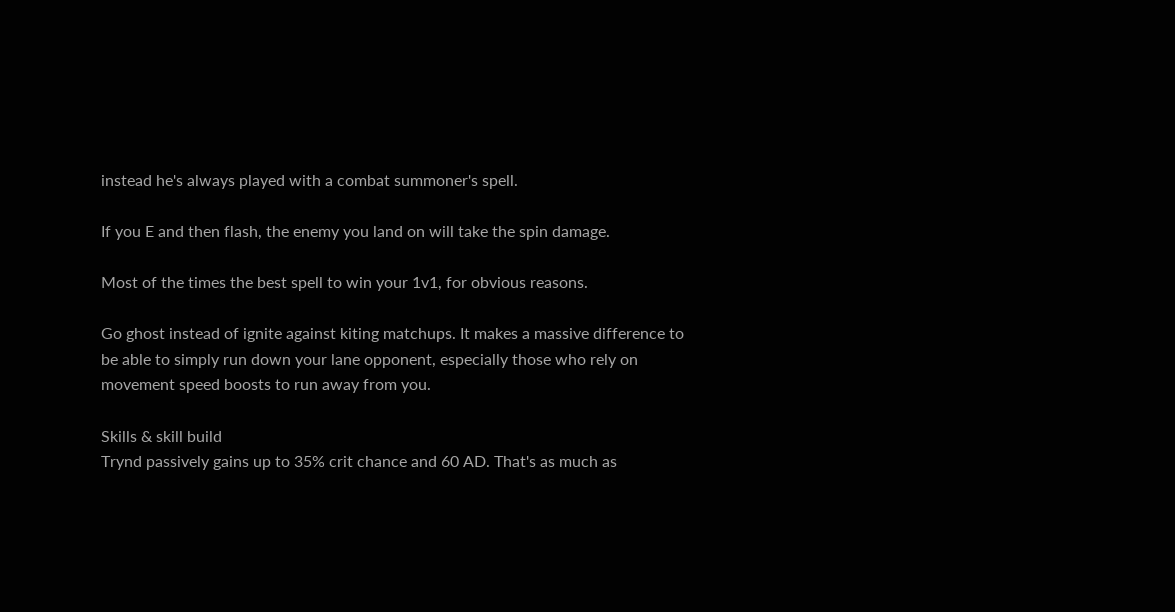instead he's always played with a combat summoner's spell.

If you E and then flash, the enemy you land on will take the spin damage.

Most of the times the best spell to win your 1v1, for obvious reasons.

Go ghost instead of ignite against kiting matchups. It makes a massive difference to be able to simply run down your lane opponent, especially those who rely on movement speed boosts to run away from you.

Skills & skill build
Trynd passively gains up to 35% crit chance and 60 AD. That's as much as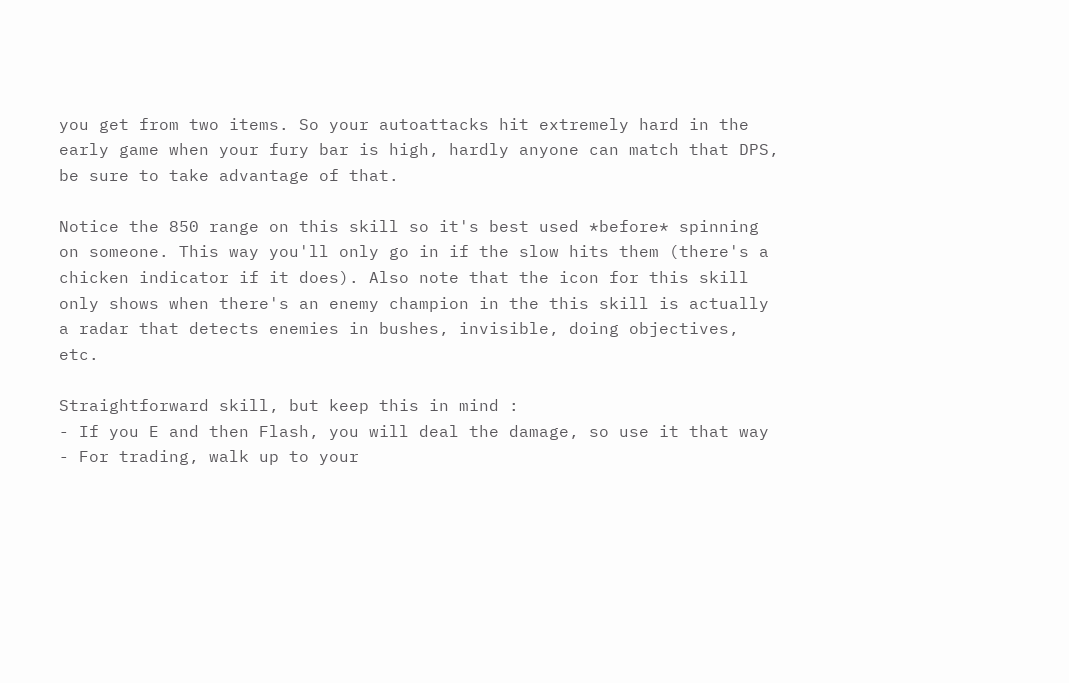you get from two items. So your autoattacks hit extremely hard in the early game when your fury bar is high, hardly anyone can match that DPS, be sure to take advantage of that.

Notice the 850 range on this skill so it's best used *before* spinning on someone. This way you'll only go in if the slow hits them (there's a chicken indicator if it does). Also note that the icon for this skill only shows when there's an enemy champion in the this skill is actually a radar that detects enemies in bushes, invisible, doing objectives, etc.

Straightforward skill, but keep this in mind :
- If you E and then Flash, you will deal the damage, so use it that way
- For trading, walk up to your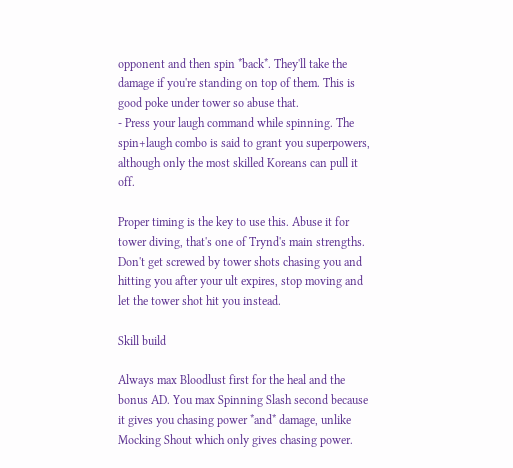opponent and then spin *back*. They'll take the damage if you're standing on top of them. This is good poke under tower so abuse that.
- Press your laugh command while spinning. The spin+laugh combo is said to grant you superpowers, although only the most skilled Koreans can pull it off.

Proper timing is the key to use this. Abuse it for tower diving, that's one of Trynd's main strengths. Don't get screwed by tower shots chasing you and hitting you after your ult expires, stop moving and let the tower shot hit you instead.

Skill build

Always max Bloodlust first for the heal and the bonus AD. You max Spinning Slash second because it gives you chasing power *and* damage, unlike Mocking Shout which only gives chasing power.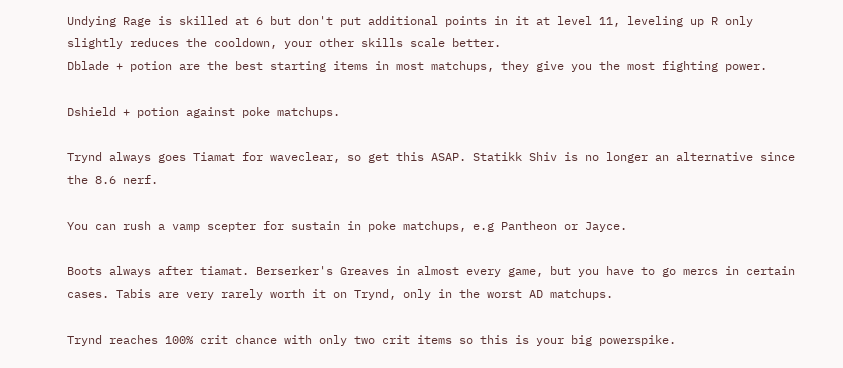Undying Rage is skilled at 6 but don't put additional points in it at level 11, leveling up R only slightly reduces the cooldown, your other skills scale better.
Dblade + potion are the best starting items in most matchups, they give you the most fighting power.

Dshield + potion against poke matchups.

Trynd always goes Tiamat for waveclear, so get this ASAP. Statikk Shiv is no longer an alternative since the 8.6 nerf.

You can rush a vamp scepter for sustain in poke matchups, e.g Pantheon or Jayce.

Boots always after tiamat. Berserker's Greaves in almost every game, but you have to go mercs in certain cases. Tabis are very rarely worth it on Trynd, only in the worst AD matchups.

Trynd reaches 100% crit chance with only two crit items so this is your big powerspike.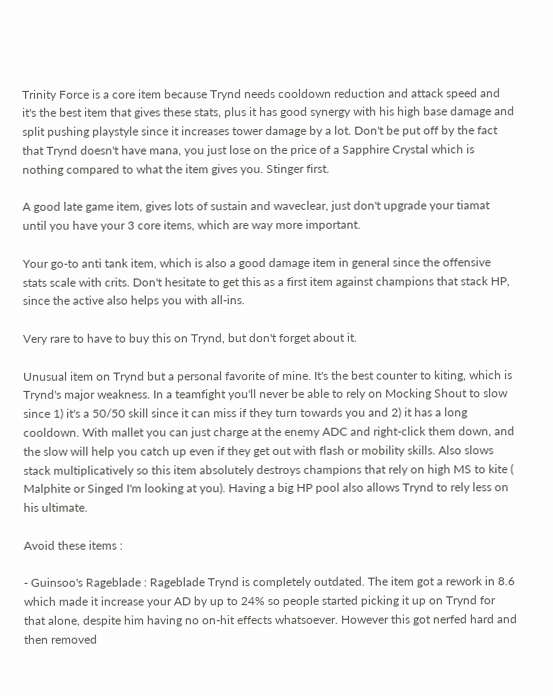Trinity Force is a core item because Trynd needs cooldown reduction and attack speed and it's the best item that gives these stats, plus it has good synergy with his high base damage and split pushing playstyle since it increases tower damage by a lot. Don't be put off by the fact that Trynd doesn't have mana, you just lose on the price of a Sapphire Crystal which is nothing compared to what the item gives you. Stinger first.

A good late game item, gives lots of sustain and waveclear, just don't upgrade your tiamat until you have your 3 core items, which are way more important.

Your go-to anti tank item, which is also a good damage item in general since the offensive stats scale with crits. Don't hesitate to get this as a first item against champions that stack HP, since the active also helps you with all-ins.

Very rare to have to buy this on Trynd, but don't forget about it.

Unusual item on Trynd but a personal favorite of mine. It's the best counter to kiting, which is Trynd's major weakness. In a teamfight you'll never be able to rely on Mocking Shout to slow since 1) it's a 50/50 skill since it can miss if they turn towards you and 2) it has a long cooldown. With mallet you can just charge at the enemy ADC and right-click them down, and the slow will help you catch up even if they get out with flash or mobility skills. Also slows stack multiplicatively so this item absolutely destroys champions that rely on high MS to kite ( Malphite or Singed I'm looking at you). Having a big HP pool also allows Trynd to rely less on his ultimate.

Avoid these items :

- Guinsoo's Rageblade : Rageblade Trynd is completely outdated. The item got a rework in 8.6 which made it increase your AD by up to 24% so people started picking it up on Trynd for that alone, despite him having no on-hit effects whatsoever. However this got nerfed hard and then removed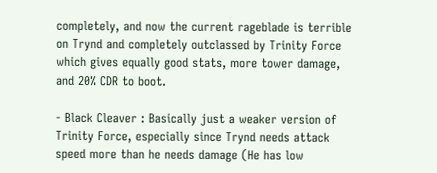completely, and now the current rageblade is terrible on Trynd and completely outclassed by Trinity Force which gives equally good stats, more tower damage, and 20% CDR to boot.

- Black Cleaver : Basically just a weaker version of Trinity Force, especially since Trynd needs attack speed more than he needs damage (He has low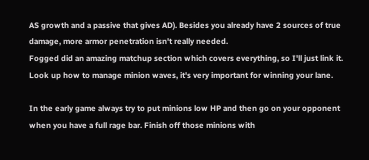AS growth and a passive that gives AD). Besides you already have 2 sources of true damage, more armor penetration isn't really needed.
Fogged did an amazing matchup section which covers everything, so I'll just link it.
Look up how to manage minion waves, it's very important for winning your lane.

In the early game always try to put minions low HP and then go on your opponent when you have a full rage bar. Finish off those minions with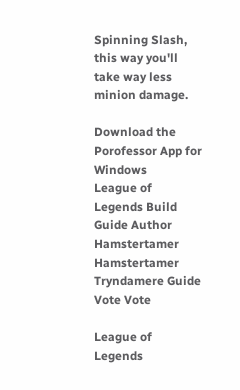Spinning Slash, this way you'll take way less minion damage.

Download the Porofessor App for Windows
League of Legends Build Guide Author Hamstertamer
Hamstertamer Tryndamere Guide
Vote Vote

League of Legends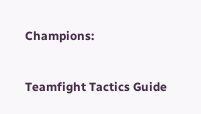Champions:

Teamfight Tactics Guide